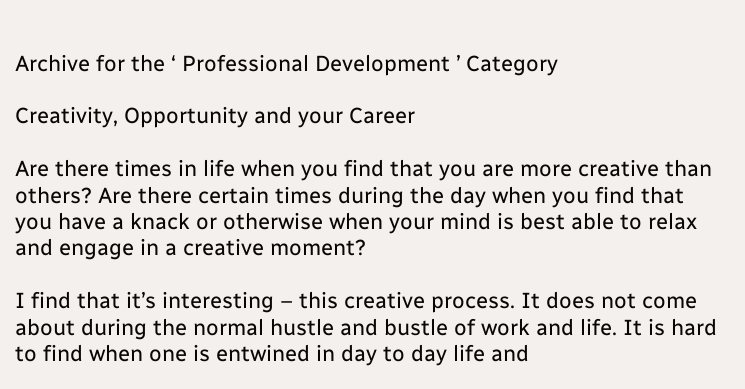Archive for the ‘ Professional Development ’ Category

Creativity, Opportunity and your Career

Are there times in life when you find that you are more creative than others? Are there certain times during the day when you find that you have a knack or otherwise when your mind is best able to relax and engage in a creative moment?

I find that it’s interesting – this creative process. It does not come about during the normal hustle and bustle of work and life. It is hard to find when one is entwined in day to day life and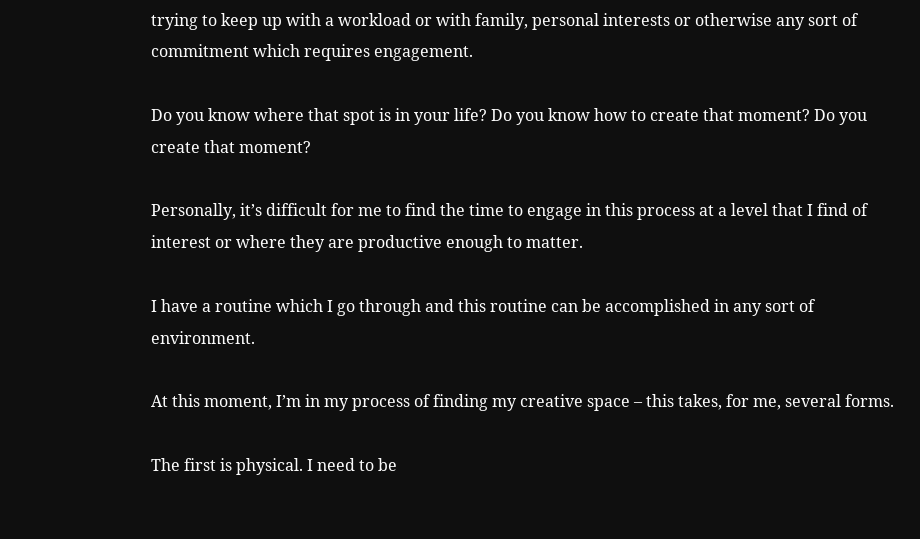trying to keep up with a workload or with family, personal interests or otherwise any sort of commitment which requires engagement.

Do you know where that spot is in your life? Do you know how to create that moment? Do you create that moment?

Personally, it’s difficult for me to find the time to engage in this process at a level that I find of interest or where they are productive enough to matter.

I have a routine which I go through and this routine can be accomplished in any sort of environment.

At this moment, I’m in my process of finding my creative space – this takes, for me, several forms.

The first is physical. I need to be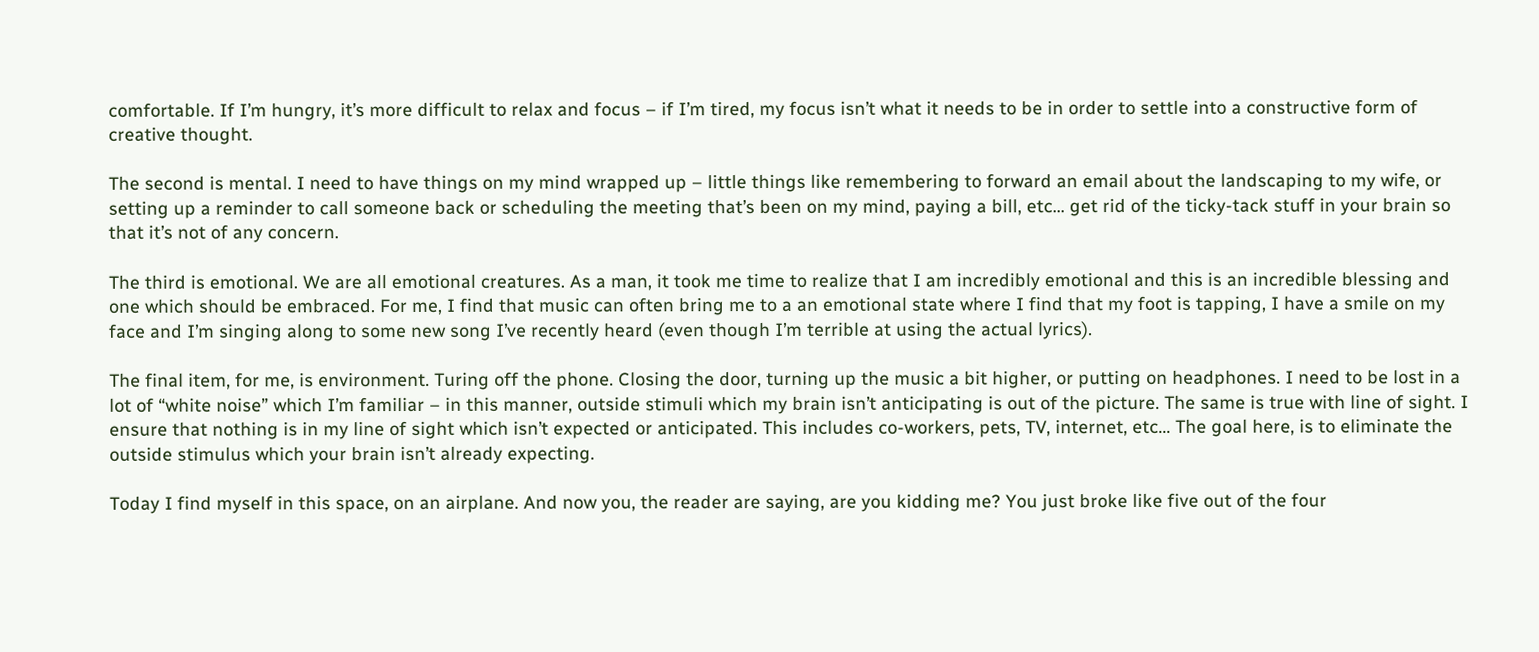comfortable. If I’m hungry, it’s more difficult to relax and focus – if I’m tired, my focus isn’t what it needs to be in order to settle into a constructive form of creative thought.

The second is mental. I need to have things on my mind wrapped up – little things like remembering to forward an email about the landscaping to my wife, or setting up a reminder to call someone back or scheduling the meeting that’s been on my mind, paying a bill, etc… get rid of the ticky-tack stuff in your brain so that it’s not of any concern.

The third is emotional. We are all emotional creatures. As a man, it took me time to realize that I am incredibly emotional and this is an incredible blessing and one which should be embraced. For me, I find that music can often bring me to a an emotional state where I find that my foot is tapping, I have a smile on my face and I’m singing along to some new song I’ve recently heard (even though I’m terrible at using the actual lyrics).

The final item, for me, is environment. Turing off the phone. Closing the door, turning up the music a bit higher, or putting on headphones. I need to be lost in a lot of “white noise” which I’m familiar – in this manner, outside stimuli which my brain isn’t anticipating is out of the picture. The same is true with line of sight. I ensure that nothing is in my line of sight which isn’t expected or anticipated. This includes co-workers, pets, TV, internet, etc… The goal here, is to eliminate the outside stimulus which your brain isn’t already expecting.

Today I find myself in this space, on an airplane. And now you, the reader are saying, are you kidding me? You just broke like five out of the four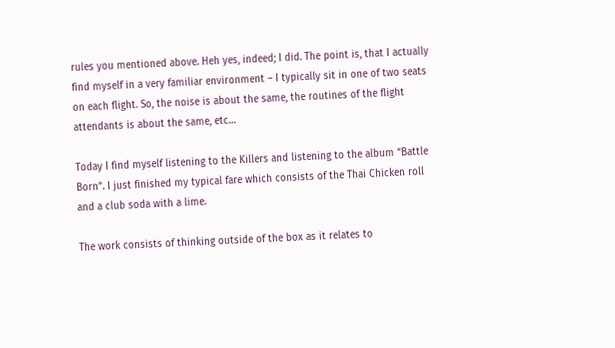rules you mentioned above. Heh yes, indeed; I did. The point is, that I actually find myself in a very familiar environment – I typically sit in one of two seats on each flight. So, the noise is about the same, the routines of the flight attendants is about the same, etc…

Today I find myself listening to the Killers and listening to the album “Battle Born”. I just finished my typical fare which consists of the Thai Chicken roll and a club soda with a lime.

The work consists of thinking outside of the box as it relates to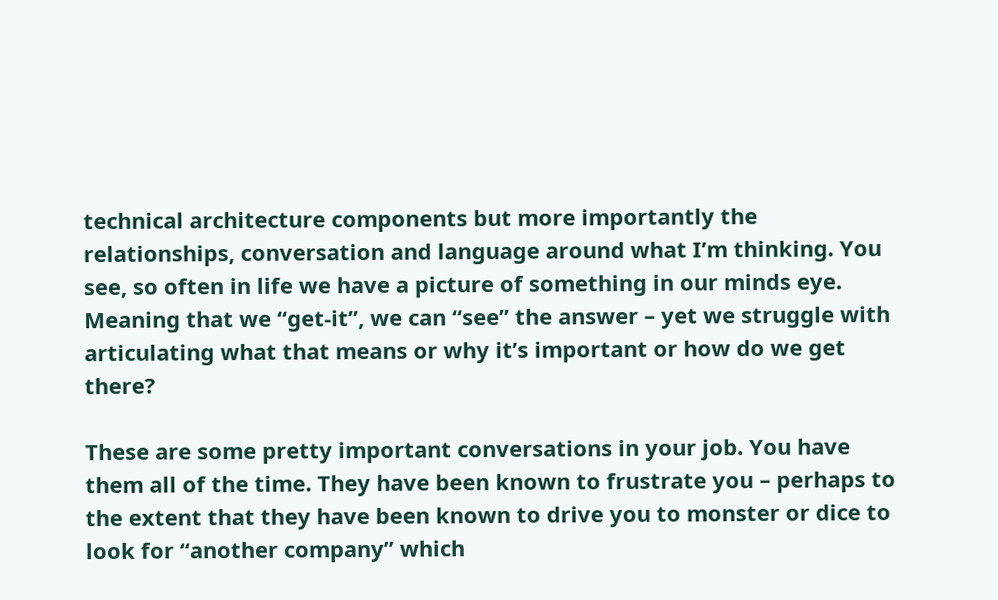technical architecture components but more importantly the relationships, conversation and language around what I’m thinking. You see, so often in life we have a picture of something in our minds eye. Meaning that we “get-it”, we can “see” the answer – yet we struggle with articulating what that means or why it’s important or how do we get there?

These are some pretty important conversations in your job. You have them all of the time. They have been known to frustrate you – perhaps to the extent that they have been known to drive you to monster or dice to look for “another company” which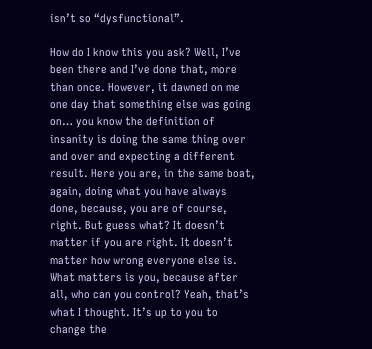isn’t so “dysfunctional”.

How do I know this you ask? Well, I’ve been there and I’ve done that, more than once. However, it dawned on me one day that something else was going on… you know the definition of insanity is doing the same thing over and over and expecting a different result. Here you are, in the same boat, again, doing what you have always done, because, you are of course, right. But guess what? It doesn’t matter if you are right. It doesn’t matter how wrong everyone else is. What matters is you, because after all, who can you control? Yeah, that’s what I thought. It’s up to you to change the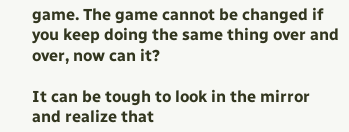game. The game cannot be changed if you keep doing the same thing over and over, now can it?

It can be tough to look in the mirror and realize that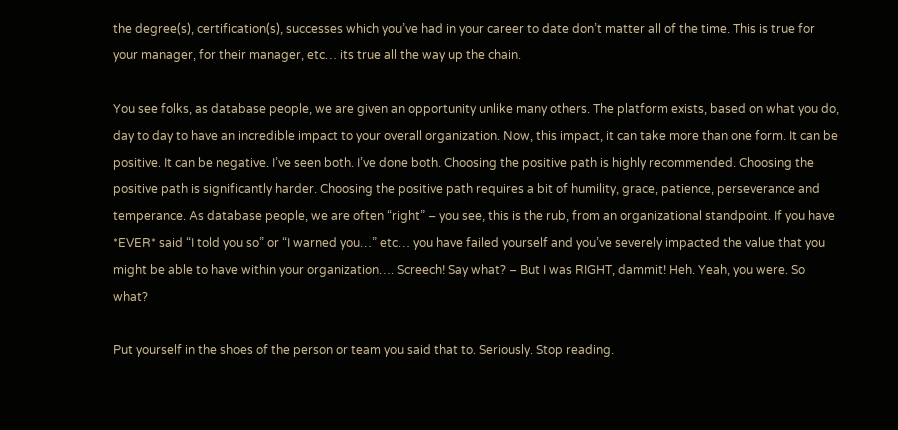the degree(s), certification(s), successes which you’ve had in your career to date don’t matter all of the time. This is true for your manager, for their manager, etc… its true all the way up the chain.

You see folks, as database people, we are given an opportunity unlike many others. The platform exists, based on what you do, day to day to have an incredible impact to your overall organization. Now, this impact, it can take more than one form. It can be positive. It can be negative. I’ve seen both. I’ve done both. Choosing the positive path is highly recommended. Choosing the positive path is significantly harder. Choosing the positive path requires a bit of humility, grace, patience, perseverance and temperance. As database people, we are often “right” – you see, this is the rub, from an organizational standpoint. If you have *EVER* said “I told you so” or “I warned you…” etc… you have failed yourself and you’ve severely impacted the value that you might be able to have within your organization…. Screech! Say what? – But I was RIGHT, dammit! Heh. Yeah, you were. So what?

Put yourself in the shoes of the person or team you said that to. Seriously. Stop reading.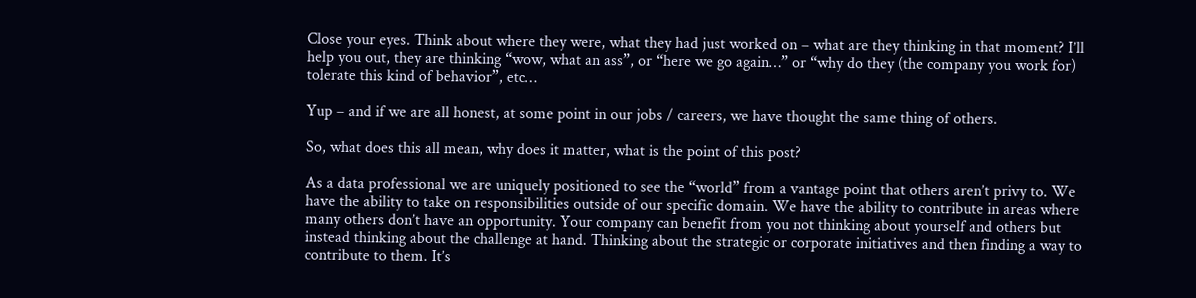Close your eyes. Think about where they were, what they had just worked on – what are they thinking in that moment? I’ll help you out, they are thinking “wow, what an ass”, or “here we go again…” or “why do they (the company you work for) tolerate this kind of behavior”, etc…

Yup – and if we are all honest, at some point in our jobs / careers, we have thought the same thing of others.

So, what does this all mean, why does it matter, what is the point of this post?

As a data professional we are uniquely positioned to see the “world” from a vantage point that others aren’t privy to. We have the ability to take on responsibilities outside of our specific domain. We have the ability to contribute in areas where many others don’t have an opportunity. Your company can benefit from you not thinking about yourself and others but instead thinking about the challenge at hand. Thinking about the strategic or corporate initiatives and then finding a way to contribute to them. It’s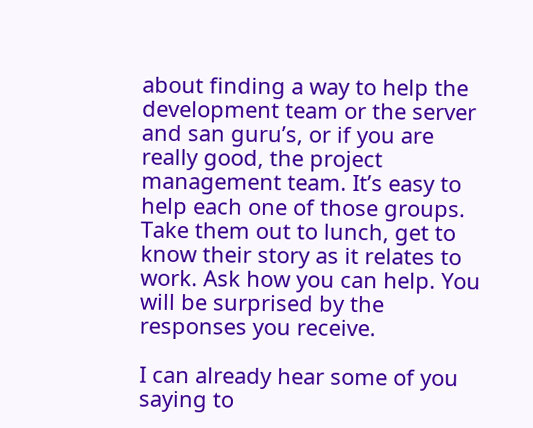about finding a way to help the development team or the server and san guru’s, or if you are really good, the project management team. It’s easy to help each one of those groups. Take them out to lunch, get to know their story as it relates to work. Ask how you can help. You will be surprised by the responses you receive.

I can already hear some of you saying to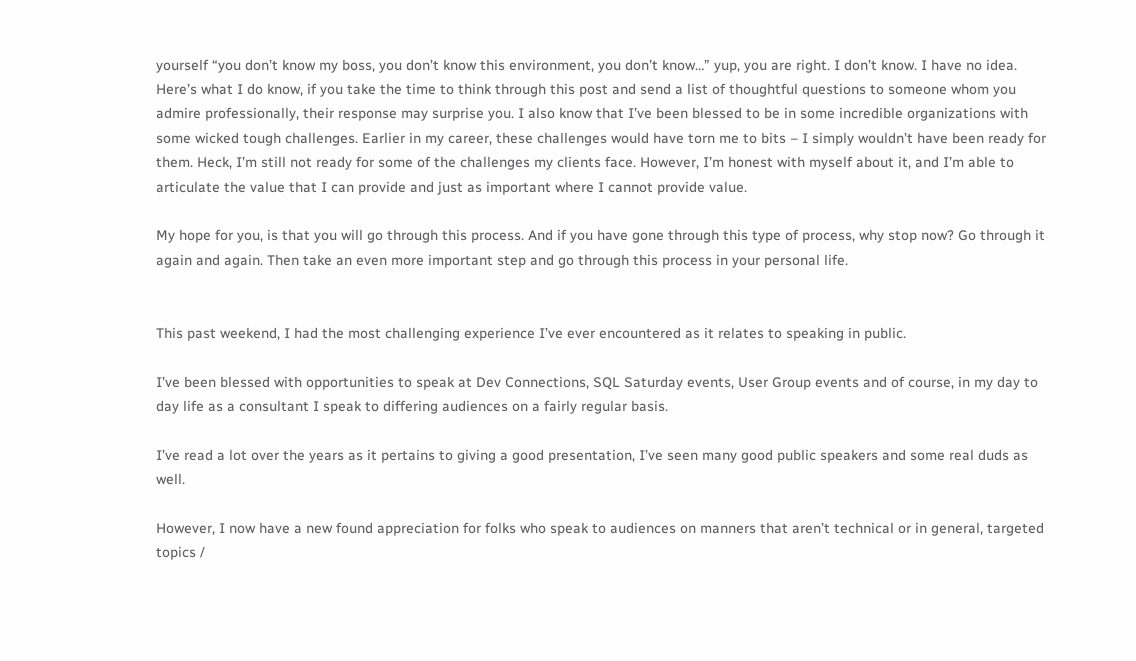yourself “you don’t know my boss, you don’t know this environment, you don’t know…” yup, you are right. I don’t know. I have no idea. Here’s what I do know, if you take the time to think through this post and send a list of thoughtful questions to someone whom you admire professionally, their response may surprise you. I also know that I’ve been blessed to be in some incredible organizations with some wicked tough challenges. Earlier in my career, these challenges would have torn me to bits – I simply wouldn’t have been ready for them. Heck, I’m still not ready for some of the challenges my clients face. However, I’m honest with myself about it, and I’m able to articulate the value that I can provide and just as important where I cannot provide value.

My hope for you, is that you will go through this process. And if you have gone through this type of process, why stop now? Go through it again and again. Then take an even more important step and go through this process in your personal life.


This past weekend, I had the most challenging experience I’ve ever encountered as it relates to speaking in public.

I’ve been blessed with opportunities to speak at Dev Connections, SQL Saturday events, User Group events and of course, in my day to day life as a consultant I speak to differing audiences on a fairly regular basis.

I’ve read a lot over the years as it pertains to giving a good presentation, I’ve seen many good public speakers and some real duds as well.

However, I now have a new found appreciation for folks who speak to audiences on manners that aren’t technical or in general, targeted topics /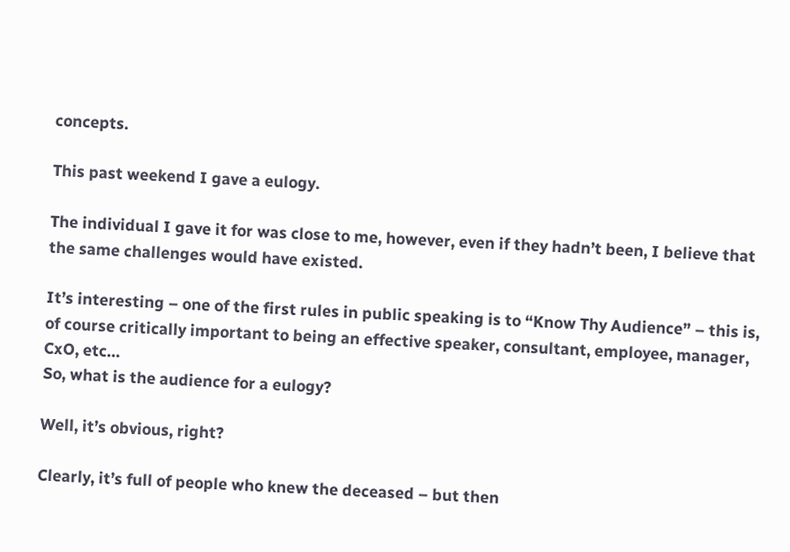concepts.

This past weekend I gave a eulogy.

The individual I gave it for was close to me, however, even if they hadn’t been, I believe that the same challenges would have existed.

It’s interesting – one of the first rules in public speaking is to “Know Thy Audience” – this is, of course critically important to being an effective speaker, consultant, employee, manager, CxO, etc…
So, what is the audience for a eulogy?

Well, it’s obvious, right?

Clearly, it’s full of people who knew the deceased – but then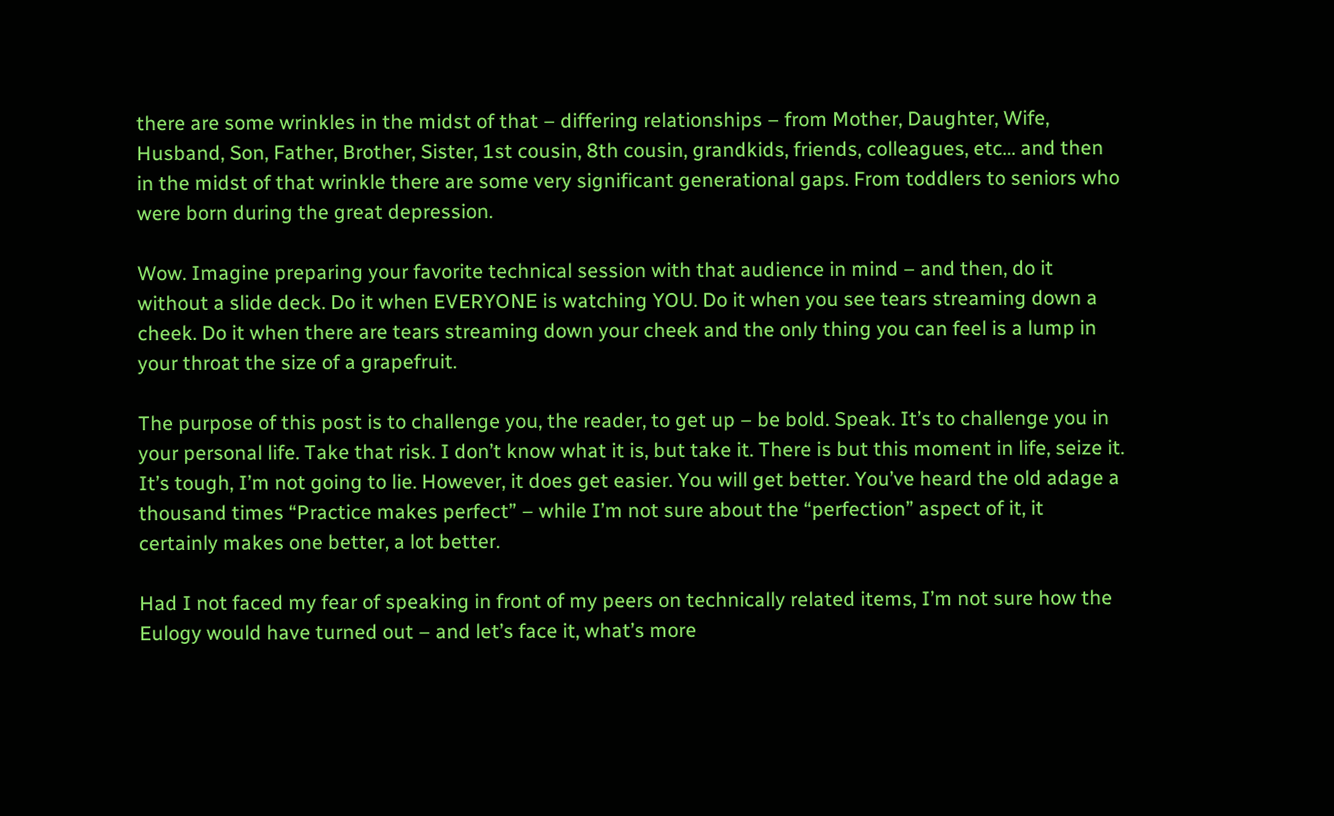there are some wrinkles in the midst of that – differing relationships – from Mother, Daughter, Wife, Husband, Son, Father, Brother, Sister, 1st cousin, 8th cousin, grandkids, friends, colleagues, etc… and then in the midst of that wrinkle there are some very significant generational gaps. From toddlers to seniors who were born during the great depression.

Wow. Imagine preparing your favorite technical session with that audience in mind – and then, do it without a slide deck. Do it when EVERYONE is watching YOU. Do it when you see tears streaming down a cheek. Do it when there are tears streaming down your cheek and the only thing you can feel is a lump in your throat the size of a grapefruit.

The purpose of this post is to challenge you, the reader, to get up – be bold. Speak. It’s to challenge you in your personal life. Take that risk. I don’t know what it is, but take it. There is but this moment in life, seize it.
It’s tough, I’m not going to lie. However, it does get easier. You will get better. You’ve heard the old adage a thousand times “Practice makes perfect” – while I’m not sure about the “perfection” aspect of it, it certainly makes one better, a lot better.

Had I not faced my fear of speaking in front of my peers on technically related items, I’m not sure how the Eulogy would have turned out – and let’s face it, what’s more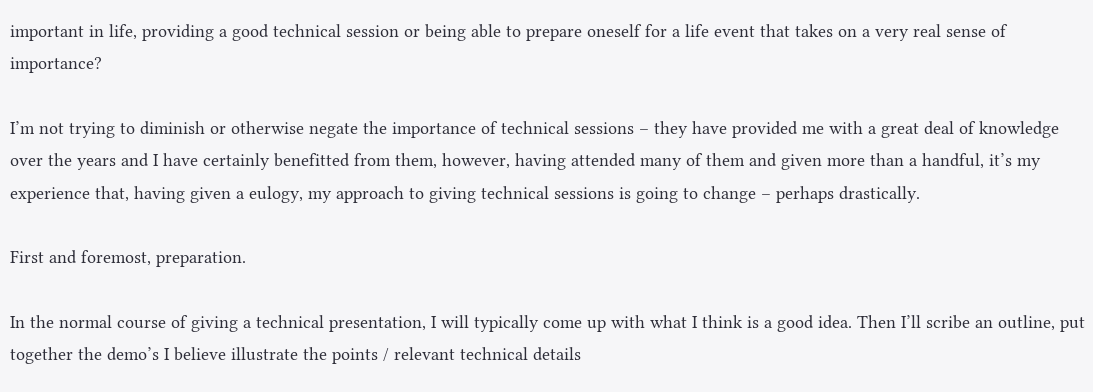important in life, providing a good technical session or being able to prepare oneself for a life event that takes on a very real sense of importance?

I’m not trying to diminish or otherwise negate the importance of technical sessions – they have provided me with a great deal of knowledge over the years and I have certainly benefitted from them, however, having attended many of them and given more than a handful, it’s my experience that, having given a eulogy, my approach to giving technical sessions is going to change – perhaps drastically.

First and foremost, preparation.

In the normal course of giving a technical presentation, I will typically come up with what I think is a good idea. Then I’ll scribe an outline, put together the demo’s I believe illustrate the points / relevant technical details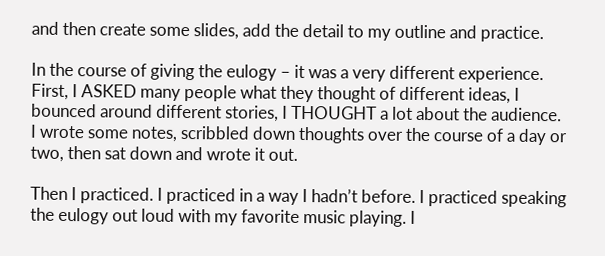and then create some slides, add the detail to my outline and practice.

In the course of giving the eulogy – it was a very different experience. First, I ASKED many people what they thought of different ideas, I bounced around different stories, I THOUGHT a lot about the audience. I wrote some notes, scribbled down thoughts over the course of a day or two, then sat down and wrote it out.

Then I practiced. I practiced in a way I hadn’t before. I practiced speaking the eulogy out loud with my favorite music playing. I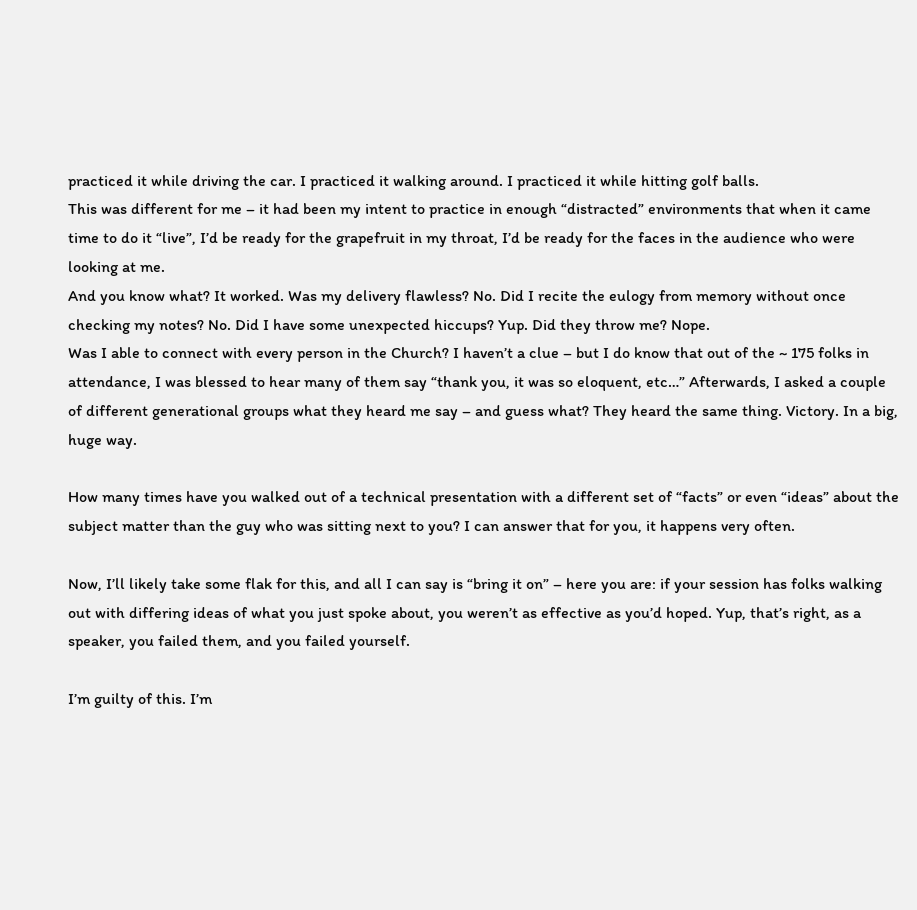practiced it while driving the car. I practiced it walking around. I practiced it while hitting golf balls.
This was different for me – it had been my intent to practice in enough “distracted” environments that when it came time to do it “live”, I’d be ready for the grapefruit in my throat, I’d be ready for the faces in the audience who were looking at me.
And you know what? It worked. Was my delivery flawless? No. Did I recite the eulogy from memory without once checking my notes? No. Did I have some unexpected hiccups? Yup. Did they throw me? Nope.
Was I able to connect with every person in the Church? I haven’t a clue – but I do know that out of the ~ 175 folks in attendance, I was blessed to hear many of them say “thank you, it was so eloquent, etc…” Afterwards, I asked a couple of different generational groups what they heard me say – and guess what? They heard the same thing. Victory. In a big, huge way.

How many times have you walked out of a technical presentation with a different set of “facts” or even “ideas” about the subject matter than the guy who was sitting next to you? I can answer that for you, it happens very often.

Now, I’ll likely take some flak for this, and all I can say is “bring it on” – here you are: if your session has folks walking out with differing ideas of what you just spoke about, you weren’t as effective as you’d hoped. Yup, that’s right, as a speaker, you failed them, and you failed yourself.

I’m guilty of this. I’m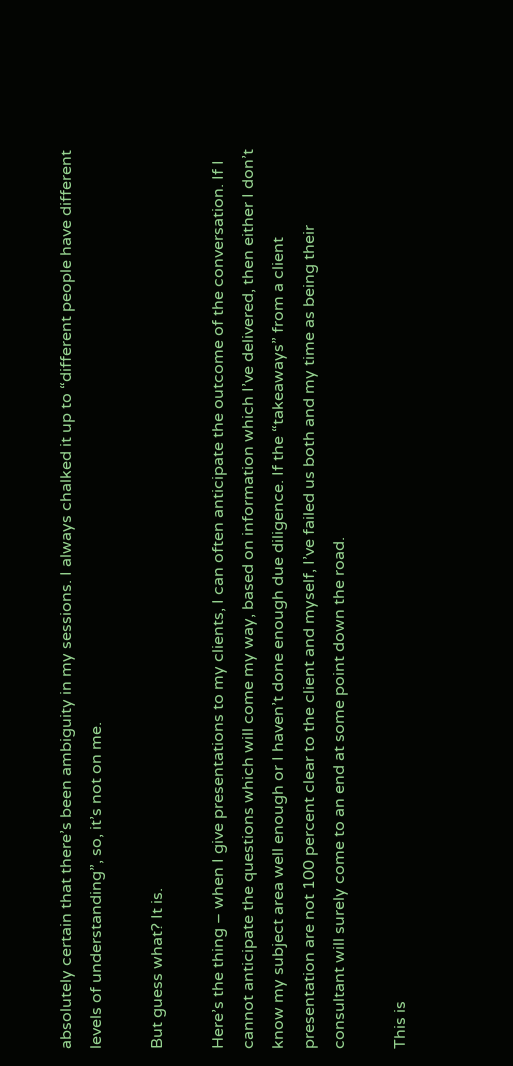absolutely certain that there’s been ambiguity in my sessions. I always chalked it up to “different people have different levels of understanding”, so, it’s not on me.

But guess what? It is.

Here’s the thing – when I give presentations to my clients, I can often anticipate the outcome of the conversation. If I cannot anticipate the questions which will come my way, based on information which I’ve delivered, then either I don’t know my subject area well enough or I haven’t done enough due diligence. If the “takeaways” from a client presentation are not 100 percent clear to the client and myself, I’ve failed us both and my time as being their consultant will surely come to an end at some point down the road.

This is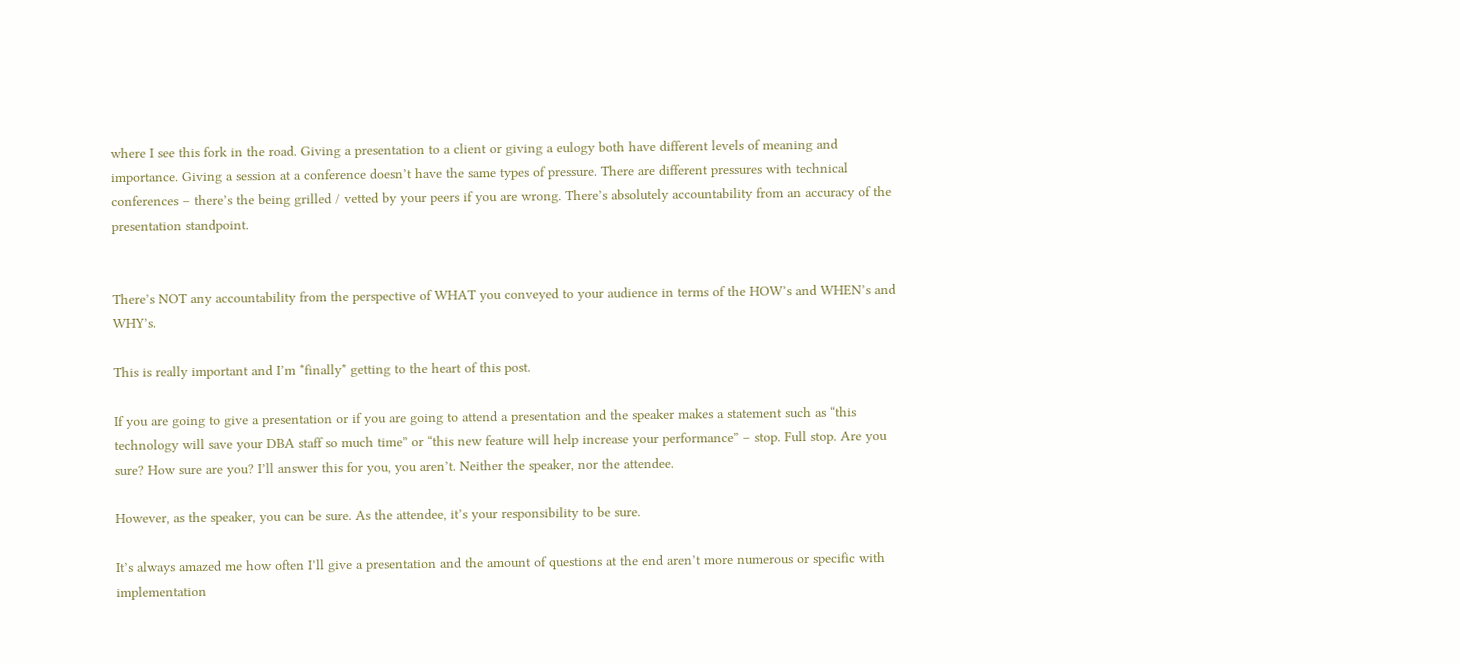where I see this fork in the road. Giving a presentation to a client or giving a eulogy both have different levels of meaning and importance. Giving a session at a conference doesn’t have the same types of pressure. There are different pressures with technical conferences – there’s the being grilled / vetted by your peers if you are wrong. There’s absolutely accountability from an accuracy of the presentation standpoint.


There’s NOT any accountability from the perspective of WHAT you conveyed to your audience in terms of the HOW’s and WHEN’s and WHY’s.

This is really important and I’m *finally* getting to the heart of this post.

If you are going to give a presentation or if you are going to attend a presentation and the speaker makes a statement such as “this technology will save your DBA staff so much time” or “this new feature will help increase your performance” – stop. Full stop. Are you sure? How sure are you? I’ll answer this for you, you aren’t. Neither the speaker, nor the attendee.

However, as the speaker, you can be sure. As the attendee, it’s your responsibility to be sure.

It’s always amazed me how often I’ll give a presentation and the amount of questions at the end aren’t more numerous or specific with implementation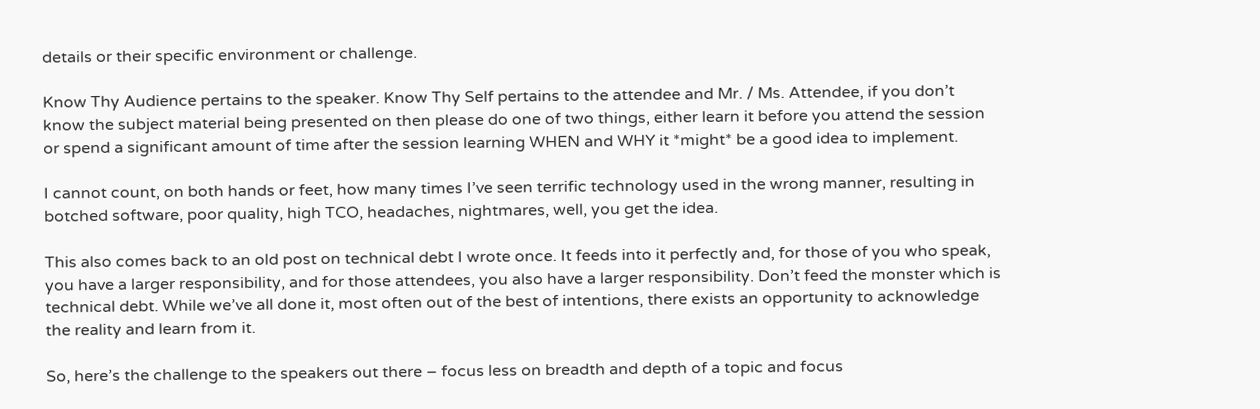details or their specific environment or challenge.

Know Thy Audience pertains to the speaker. Know Thy Self pertains to the attendee and Mr. / Ms. Attendee, if you don’t know the subject material being presented on then please do one of two things, either learn it before you attend the session or spend a significant amount of time after the session learning WHEN and WHY it *might* be a good idea to implement.

I cannot count, on both hands or feet, how many times I’ve seen terrific technology used in the wrong manner, resulting in botched software, poor quality, high TCO, headaches, nightmares, well, you get the idea.

This also comes back to an old post on technical debt I wrote once. It feeds into it perfectly and, for those of you who speak, you have a larger responsibility, and for those attendees, you also have a larger responsibility. Don’t feed the monster which is technical debt. While we’ve all done it, most often out of the best of intentions, there exists an opportunity to acknowledge the reality and learn from it.

So, here’s the challenge to the speakers out there – focus less on breadth and depth of a topic and focus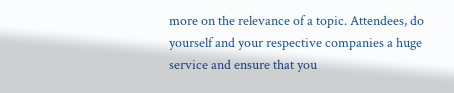more on the relevance of a topic. Attendees, do yourself and your respective companies a huge service and ensure that you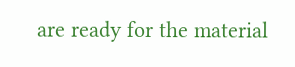are ready for the material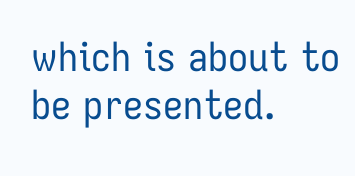which is about to be presented.